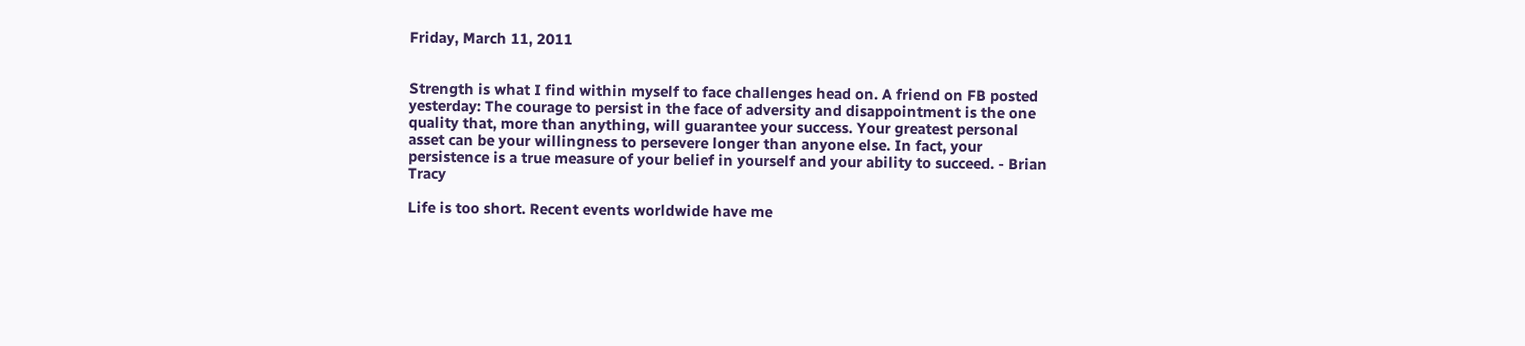Friday, March 11, 2011


Strength is what I find within myself to face challenges head on. A friend on FB posted yesterday: The courage to persist in the face of adversity and disappointment is the one quality that, more than anything, will guarantee your success. Your greatest personal asset can be your willingness to persevere longer than anyone else. In fact, your persistence is a true measure of your belief in yourself and your ability to succeed. - Brian Tracy

Life is too short. Recent events worldwide have me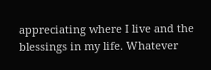appreciating where I live and the blessings in my life. Whatever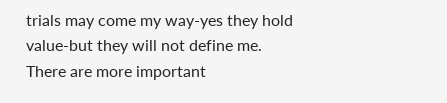trials may come my way-yes they hold value-but they will not define me. There are more important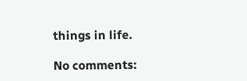things in life.

No comments: